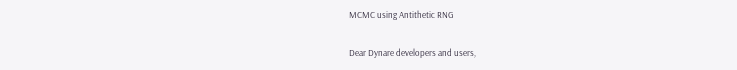MCMC using Antithetic RNG

Dear Dynare developers and users,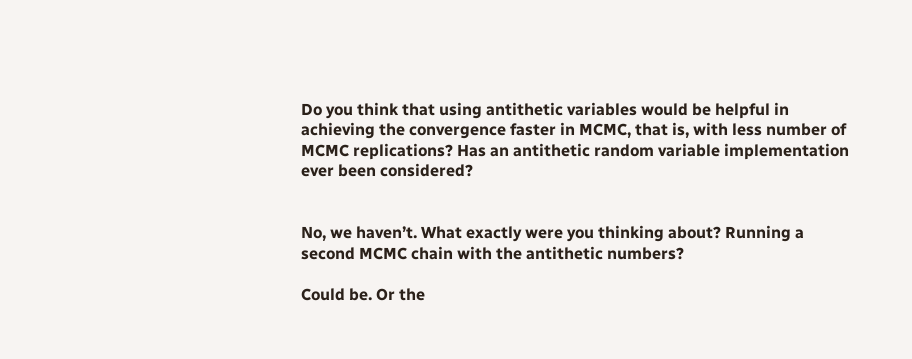Do you think that using antithetic variables would be helpful in achieving the convergence faster in MCMC, that is, with less number of MCMC replications? Has an antithetic random variable implementation ever been considered?


No, we haven’t. What exactly were you thinking about? Running a second MCMC chain with the antithetic numbers?

Could be. Or the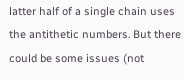latter half of a single chain uses the antithetic numbers. But there could be some issues (not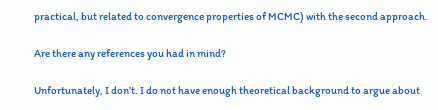practical, but related to convergence properties of MCMC) with the second approach.

Are there any references you had in mind?

Unfortunately, I don’t. I do not have enough theoretical background to argue about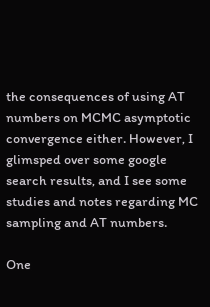the consequences of using AT numbers on MCMC asymptotic convergence either. However, I glimsped over some google search results, and I see some studies and notes regarding MC sampling and AT numbers.

One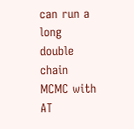can run a long double chain MCMC with AT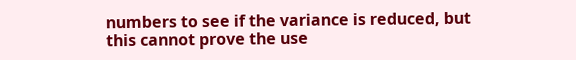numbers to see if the variance is reduced, but this cannot prove the use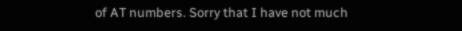of AT numbers. Sorry that I have not much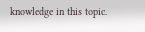knowledge in this topic.